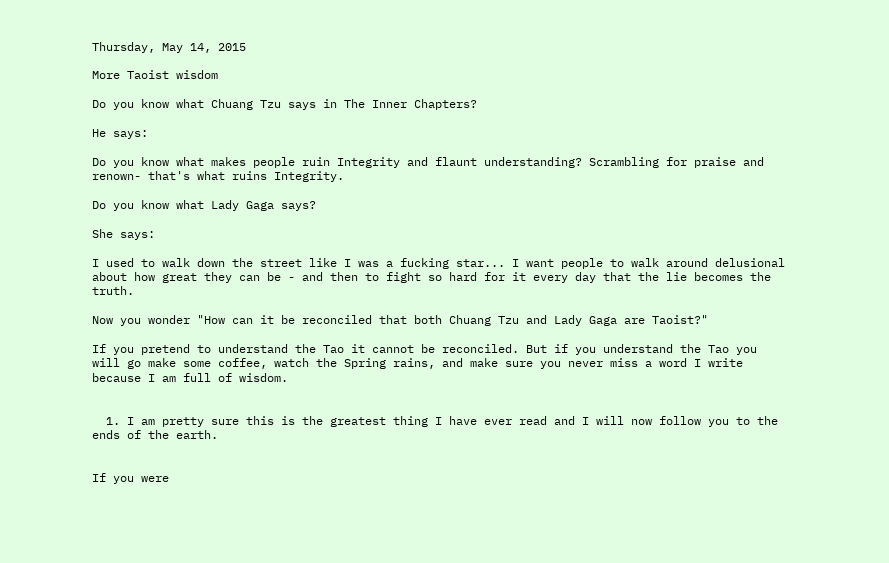Thursday, May 14, 2015

More Taoist wisdom

Do you know what Chuang Tzu says in The Inner Chapters?

He says:

Do you know what makes people ruin Integrity and flaunt understanding? Scrambling for praise and renown- that's what ruins Integrity.

Do you know what Lady Gaga says?

She says:

I used to walk down the street like I was a fucking star... I want people to walk around delusional about how great they can be - and then to fight so hard for it every day that the lie becomes the truth.

Now you wonder "How can it be reconciled that both Chuang Tzu and Lady Gaga are Taoist?"

If you pretend to understand the Tao it cannot be reconciled. But if you understand the Tao you will go make some coffee, watch the Spring rains, and make sure you never miss a word I write because I am full of wisdom.


  1. I am pretty sure this is the greatest thing I have ever read and I will now follow you to the ends of the earth.


If you were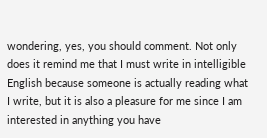wondering, yes, you should comment. Not only does it remind me that I must write in intelligible English because someone is actually reading what I write, but it is also a pleasure for me since I am interested in anything you have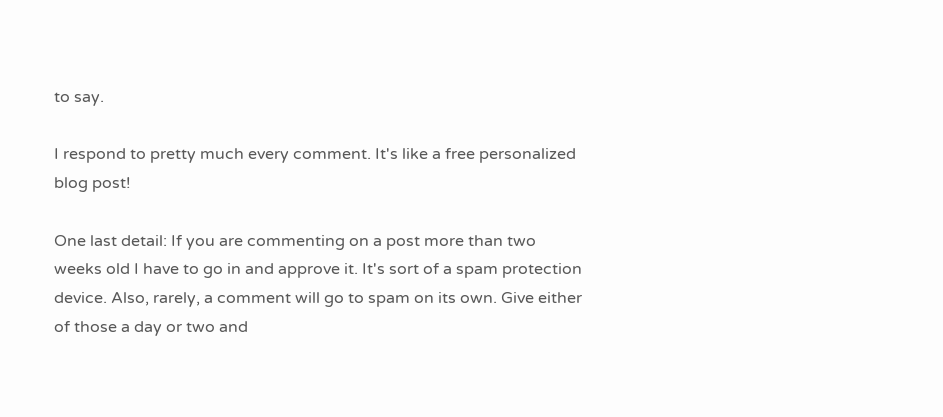to say.

I respond to pretty much every comment. It's like a free personalized blog post!

One last detail: If you are commenting on a post more than two weeks old I have to go in and approve it. It's sort of a spam protection device. Also, rarely, a comment will go to spam on its own. Give either of those a day or two and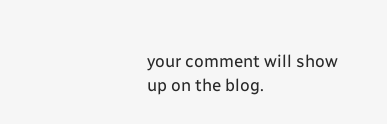your comment will show up on the blog.